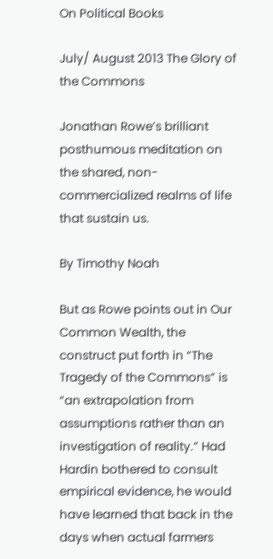On Political Books

July/ August 2013 The Glory of the Commons

Jonathan Rowe’s brilliant posthumous meditation on the shared, non-commercialized realms of life that sustain us.

By Timothy Noah

But as Rowe points out in Our Common Wealth, the construct put forth in “The Tragedy of the Commons” is “an extrapolation from assumptions rather than an investigation of reality.” Had Hardin bothered to consult empirical evidence, he would have learned that back in the days when actual farmers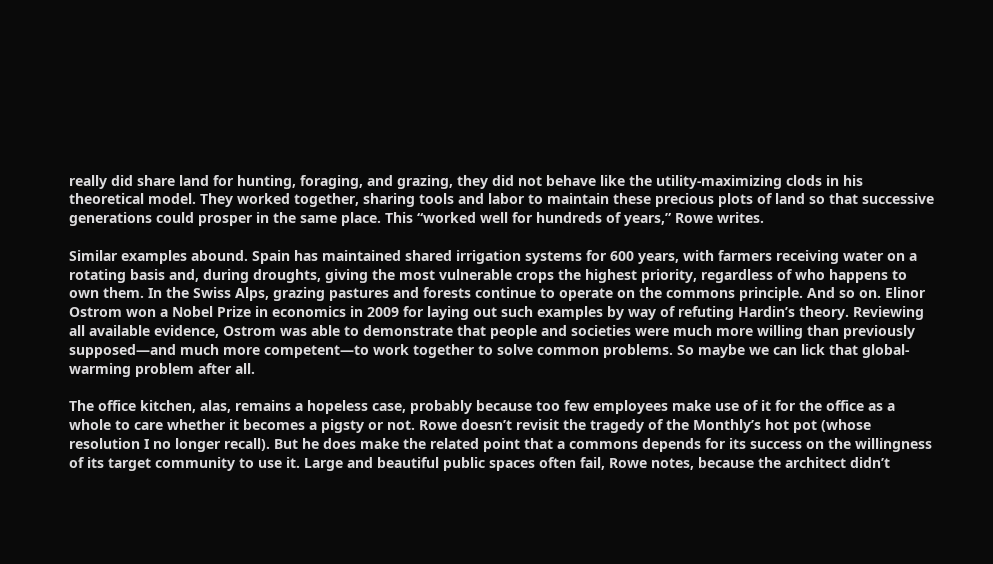really did share land for hunting, foraging, and grazing, they did not behave like the utility-maximizing clods in his theoretical model. They worked together, sharing tools and labor to maintain these precious plots of land so that successive generations could prosper in the same place. This “worked well for hundreds of years,” Rowe writes.

Similar examples abound. Spain has maintained shared irrigation systems for 600 years, with farmers receiving water on a rotating basis and, during droughts, giving the most vulnerable crops the highest priority, regardless of who happens to own them. In the Swiss Alps, grazing pastures and forests continue to operate on the commons principle. And so on. Elinor Ostrom won a Nobel Prize in economics in 2009 for laying out such examples by way of refuting Hardin’s theory. Reviewing all available evidence, Ostrom was able to demonstrate that people and societies were much more willing than previously supposed—and much more competent—to work together to solve common problems. So maybe we can lick that global-warming problem after all.

The office kitchen, alas, remains a hopeless case, probably because too few employees make use of it for the office as a whole to care whether it becomes a pigsty or not. Rowe doesn’t revisit the tragedy of the Monthly’s hot pot (whose resolution I no longer recall). But he does make the related point that a commons depends for its success on the willingness of its target community to use it. Large and beautiful public spaces often fail, Rowe notes, because the architect didn’t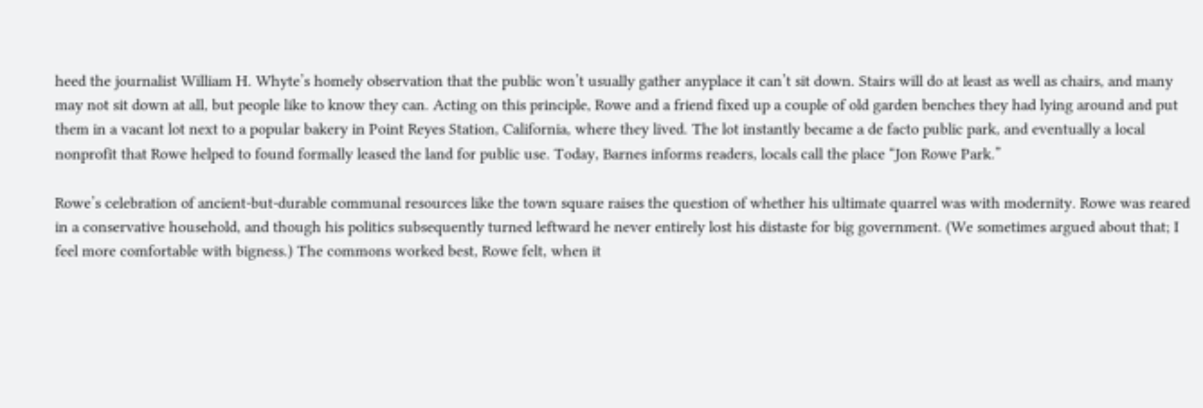heed the journalist William H. Whyte’s homely observation that the public won’t usually gather anyplace it can’t sit down. Stairs will do at least as well as chairs, and many may not sit down at all, but people like to know they can. Acting on this principle, Rowe and a friend fixed up a couple of old garden benches they had lying around and put them in a vacant lot next to a popular bakery in Point Reyes Station, California, where they lived. The lot instantly became a de facto public park, and eventually a local nonprofit that Rowe helped to found formally leased the land for public use. Today, Barnes informs readers, locals call the place “Jon Rowe Park.”

Rowe’s celebration of ancient-but-durable communal resources like the town square raises the question of whether his ultimate quarrel was with modernity. Rowe was reared in a conservative household, and though his politics subsequently turned leftward he never entirely lost his distaste for big government. (We sometimes argued about that; I feel more comfortable with bigness.) The commons worked best, Rowe felt, when it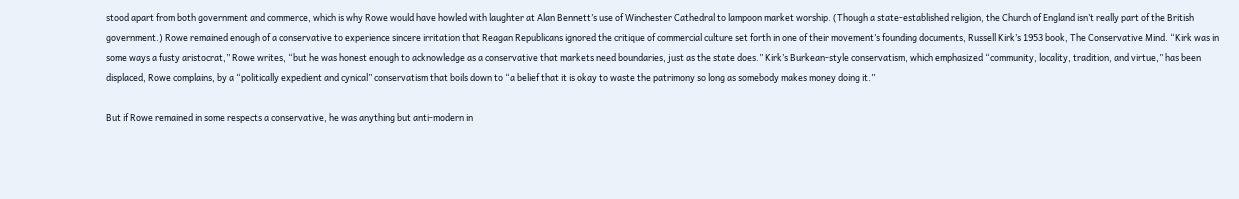stood apart from both government and commerce, which is why Rowe would have howled with laughter at Alan Bennett’s use of Winchester Cathedral to lampoon market worship. (Though a state-established religion, the Church of England isn’t really part of the British government.) Rowe remained enough of a conservative to experience sincere irritation that Reagan Republicans ignored the critique of commercial culture set forth in one of their movement’s founding documents, Russell Kirk’s 1953 book, The Conservative Mind. “Kirk was in some ways a fusty aristocrat,” Rowe writes, “but he was honest enough to acknowledge as a conservative that markets need boundaries, just as the state does.” Kirk’s Burkean-style conservatism, which emphasized “community, locality, tradition, and virtue,” has been displaced, Rowe complains, by a “politically expedient and cynical” conservatism that boils down to “a belief that it is okay to waste the patrimony so long as somebody makes money doing it.”

But if Rowe remained in some respects a conservative, he was anything but anti-modern in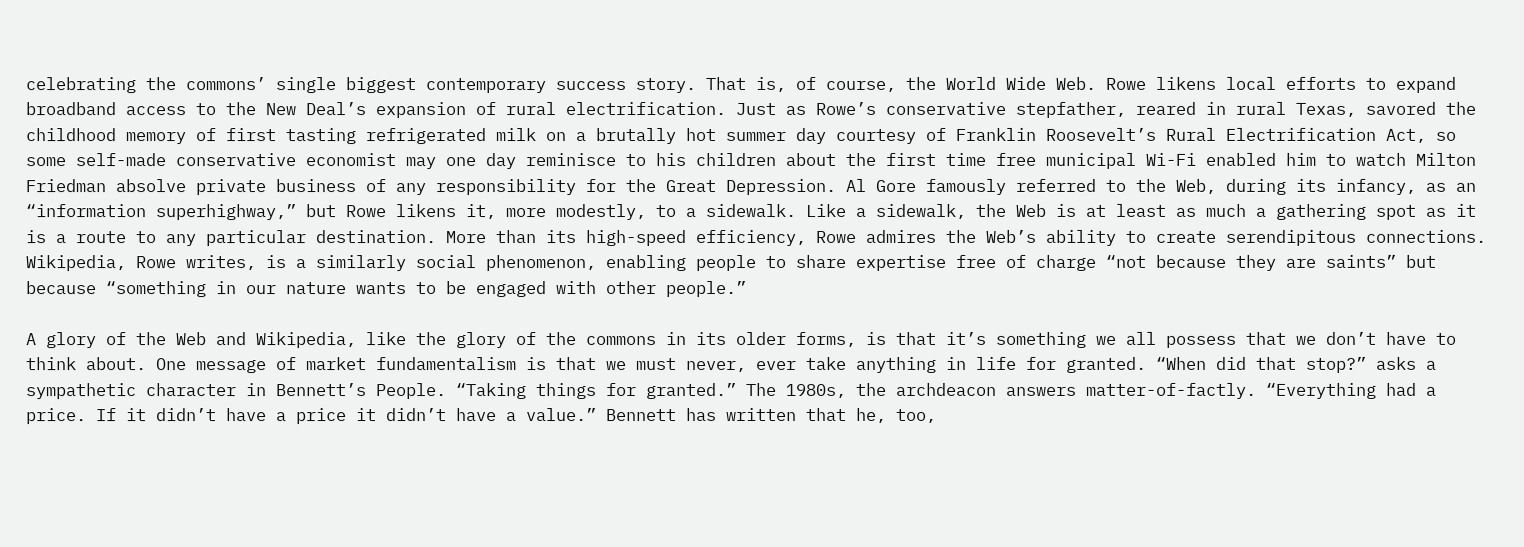celebrating the commons’ single biggest contemporary success story. That is, of course, the World Wide Web. Rowe likens local efforts to expand broadband access to the New Deal’s expansion of rural electrification. Just as Rowe’s conservative stepfather, reared in rural Texas, savored the childhood memory of first tasting refrigerated milk on a brutally hot summer day courtesy of Franklin Roosevelt’s Rural Electrification Act, so some self-made conservative economist may one day reminisce to his children about the first time free municipal Wi-Fi enabled him to watch Milton Friedman absolve private business of any responsibility for the Great Depression. Al Gore famously referred to the Web, during its infancy, as an “information superhighway,” but Rowe likens it, more modestly, to a sidewalk. Like a sidewalk, the Web is at least as much a gathering spot as it is a route to any particular destination. More than its high-speed efficiency, Rowe admires the Web’s ability to create serendipitous connections. Wikipedia, Rowe writes, is a similarly social phenomenon, enabling people to share expertise free of charge “not because they are saints” but because “something in our nature wants to be engaged with other people.”

A glory of the Web and Wikipedia, like the glory of the commons in its older forms, is that it’s something we all possess that we don’t have to think about. One message of market fundamentalism is that we must never, ever take anything in life for granted. “When did that stop?” asks a sympathetic character in Bennett’s People. “Taking things for granted.” The 1980s, the archdeacon answers matter-of-factly. “Everything had a price. If it didn’t have a price it didn’t have a value.” Bennett has written that he, too,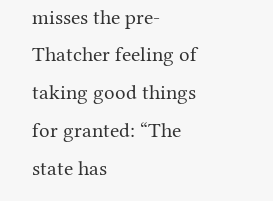misses the pre-Thatcher feeling of taking good things for granted: “The state has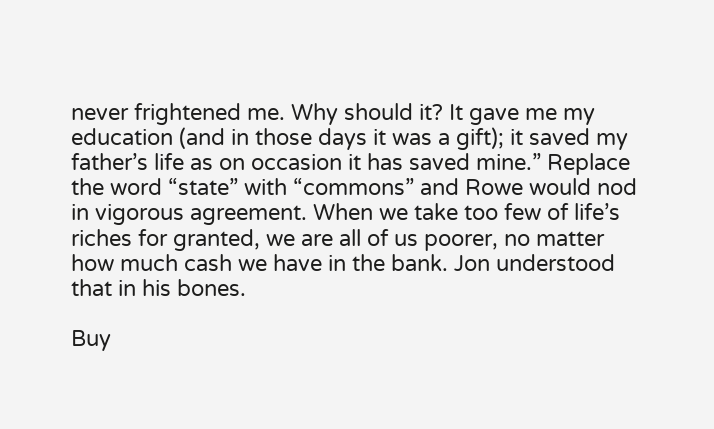never frightened me. Why should it? It gave me my education (and in those days it was a gift); it saved my father’s life as on occasion it has saved mine.” Replace the word “state” with “commons” and Rowe would nod in vigorous agreement. When we take too few of life’s riches for granted, we are all of us poorer, no matter how much cash we have in the bank. Jon understood that in his bones.

Buy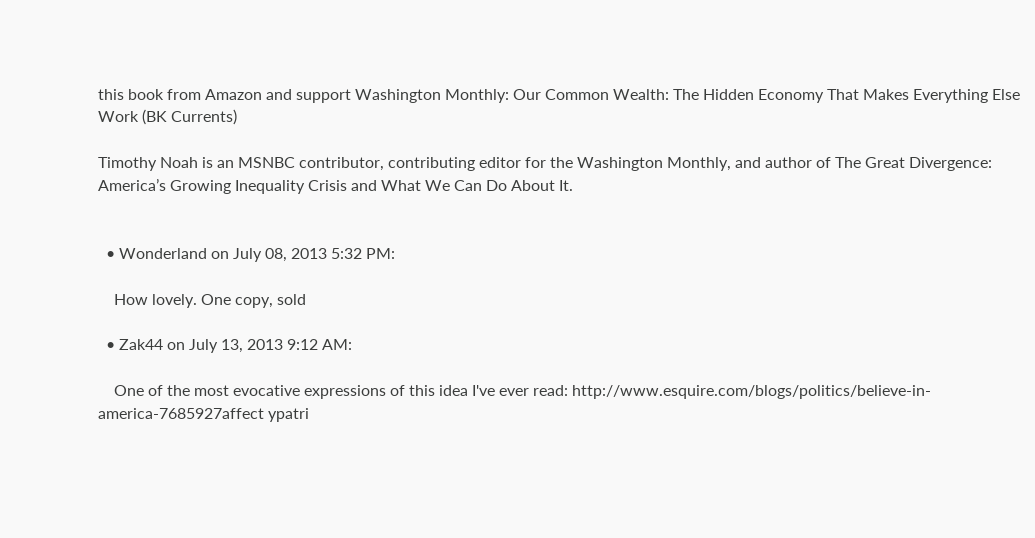this book from Amazon and support Washington Monthly: Our Common Wealth: The Hidden Economy That Makes Everything Else Work (BK Currents)

Timothy Noah is an MSNBC contributor, contributing editor for the Washington Monthly, and author of The Great Divergence: America’s Growing Inequality Crisis and What We Can Do About It.


  • Wonderland on July 08, 2013 5:32 PM:

    How lovely. One copy, sold

  • Zak44 on July 13, 2013 9:12 AM:

    One of the most evocative expressions of this idea I've ever read: http://www.esquire.com/blogs/politics/believe-in-america-7685927affect ypatri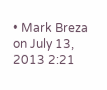• Mark Breza on July 13, 2013 2:21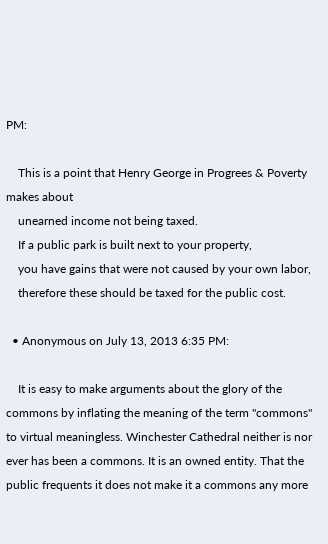PM:

    This is a point that Henry George in Progrees & Poverty makes about
    unearned income not being taxed.
    If a public park is built next to your property,
    you have gains that were not caused by your own labor,
    therefore these should be taxed for the public cost.

  • Anonymous on July 13, 2013 6:35 PM:

    It is easy to make arguments about the glory of the commons by inflating the meaning of the term "commons" to virtual meaningless. Winchester Cathedral neither is nor ever has been a commons. It is an owned entity. That the public frequents it does not make it a commons any more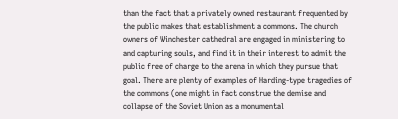than the fact that a privately owned restaurant frequented by the public makes that establishment a commons. The church owners of Winchester cathedral are engaged in ministering to and capturing souls, and find it in their interest to admit the public free of charge to the arena in which they pursue that goal. There are plenty of examples of Harding-type tragedies of the commons (one might in fact construe the demise and collapse of the Soviet Union as a monumental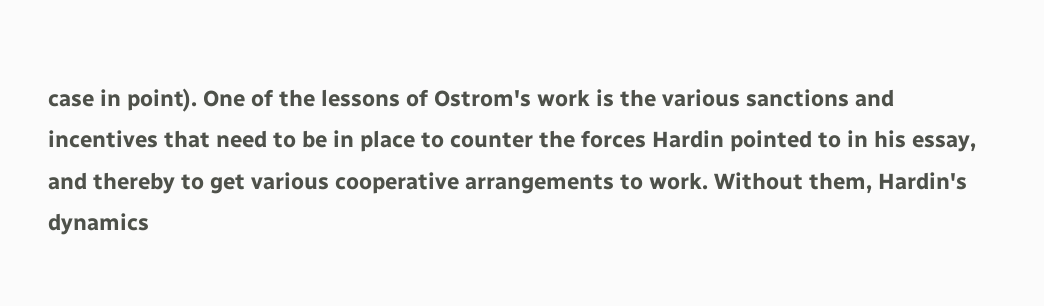case in point). One of the lessons of Ostrom's work is the various sanctions and incentives that need to be in place to counter the forces Hardin pointed to in his essay, and thereby to get various cooperative arrangements to work. Without them, Hardin's dynamics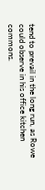tend to prevail in the long run, as Rowe could observe in his office kitchen commons.